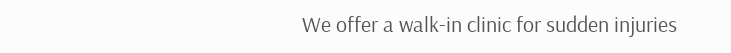We offer a walk-in clinic for sudden injuries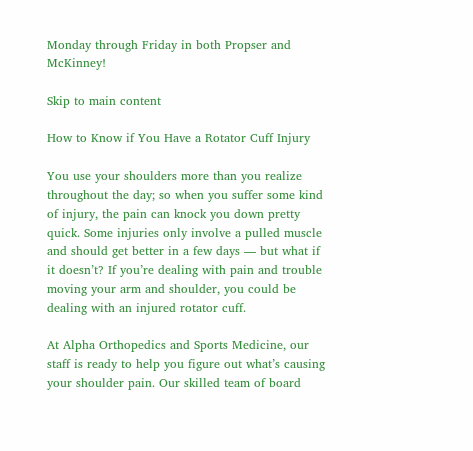Monday through Friday in both Propser and McKinney!

Skip to main content

How to Know if You Have a Rotator Cuff Injury

You use your shoulders more than you realize throughout the day; so when you suffer some kind of injury, the pain can knock you down pretty quick. Some injuries only involve a pulled muscle and should get better in a few days — but what if it doesn’t? If you’re dealing with pain and trouble moving your arm and shoulder, you could be dealing with an injured rotator cuff.

At Alpha Orthopedics and Sports Medicine, our staff is ready to help you figure out what’s causing your shoulder pain. Our skilled team of board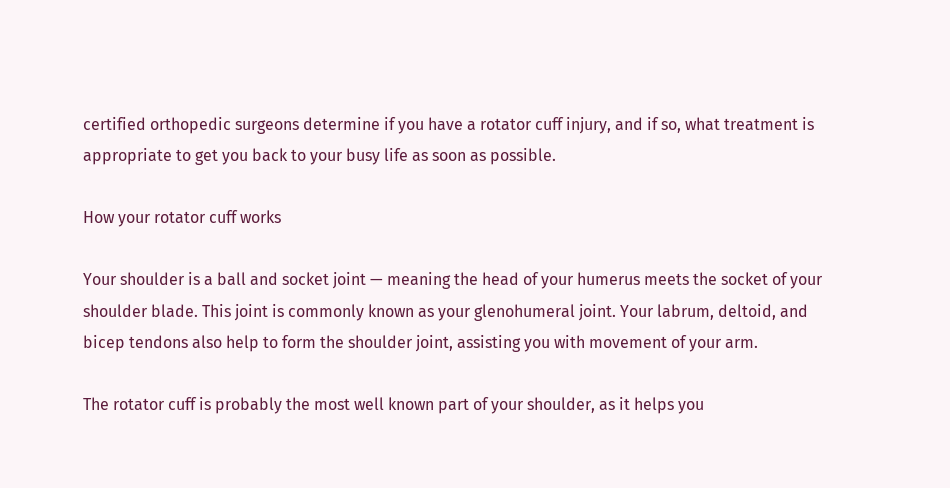certified orthopedic surgeons determine if you have a rotator cuff injury, and if so, what treatment is appropriate to get you back to your busy life as soon as possible.

How your rotator cuff works

Your shoulder is a ball and socket joint — meaning the head of your humerus meets the socket of your shoulder blade. This joint is commonly known as your glenohumeral joint. Your labrum, deltoid, and bicep tendons also help to form the shoulder joint, assisting you with movement of your arm.

The rotator cuff is probably the most well known part of your shoulder, as it helps you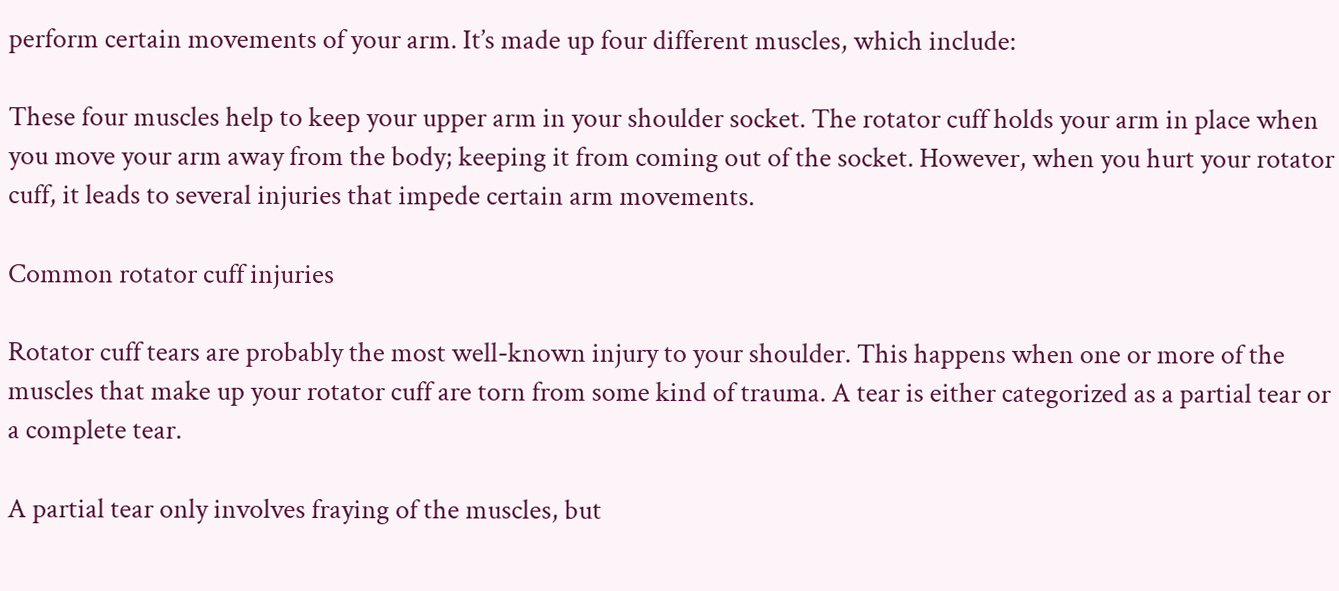perform certain movements of your arm. It’s made up four different muscles, which include:

These four muscles help to keep your upper arm in your shoulder socket. The rotator cuff holds your arm in place when you move your arm away from the body; keeping it from coming out of the socket. However, when you hurt your rotator cuff, it leads to several injuries that impede certain arm movements.

Common rotator cuff injuries

Rotator cuff tears are probably the most well-known injury to your shoulder. This happens when one or more of the muscles that make up your rotator cuff are torn from some kind of trauma. A tear is either categorized as a partial tear or a complete tear.

A partial tear only involves fraying of the muscles, but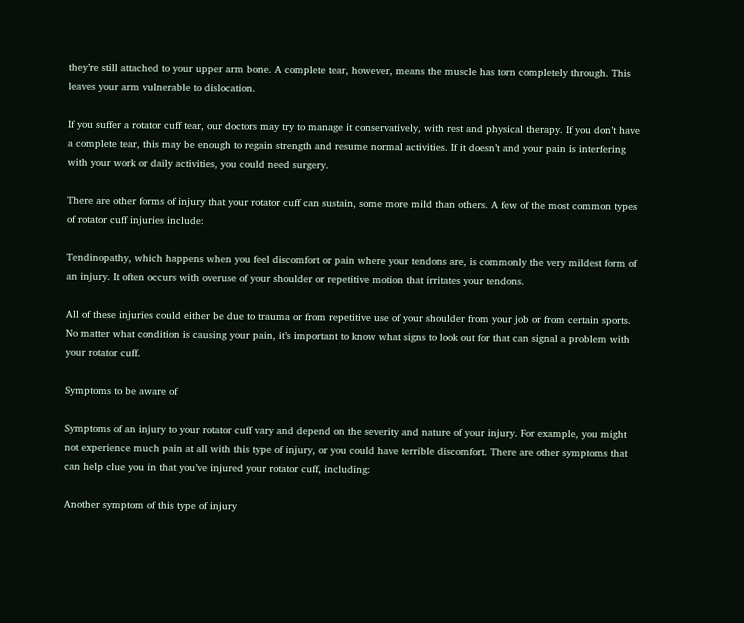they’re still attached to your upper arm bone. A complete tear, however, means the muscle has torn completely through. This leaves your arm vulnerable to dislocation.

If you suffer a rotator cuff tear, our doctors may try to manage it conservatively, with rest and physical therapy. If you don’t have a complete tear, this may be enough to regain strength and resume normal activities. If it doesn’t and your pain is interfering with your work or daily activities, you could need surgery.

There are other forms of injury that your rotator cuff can sustain, some more mild than others. A few of the most common types of rotator cuff injuries include:

Tendinopathy, which happens when you feel discomfort or pain where your tendons are, is commonly the very mildest form of an injury. It often occurs with overuse of your shoulder or repetitive motion that irritates your tendons.

All of these injuries could either be due to trauma or from repetitive use of your shoulder from your job or from certain sports. No matter what condition is causing your pain, it’s important to know what signs to look out for that can signal a problem with your rotator cuff.

Symptoms to be aware of

Symptoms of an injury to your rotator cuff vary and depend on the severity and nature of your injury. For example, you might not experience much pain at all with this type of injury, or you could have terrible discomfort. There are other symptoms that can help clue you in that you’ve injured your rotator cuff, including:

Another symptom of this type of injury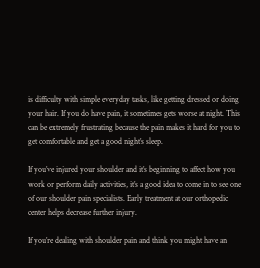is difficulty with simple everyday tasks, like getting dressed or doing your hair. If you do have pain, it sometimes gets worse at night. This can be extremely frustrating because the pain makes it hard for you to get comfortable and get a good night’s sleep.

If you’ve injured your shoulder and it’s beginning to affect how you work or perform daily activities, it’s a good idea to come in to see one of our shoulder pain specialists. Early treatment at our orthopedic center helps decrease further injury.

If you’re dealing with shoulder pain and think you might have an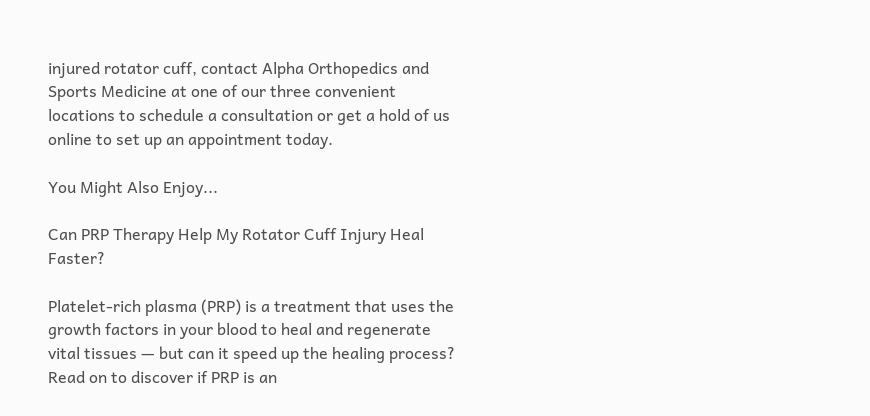injured rotator cuff, contact Alpha Orthopedics and Sports Medicine at one of our three convenient locations to schedule a consultation or get a hold of us online to set up an appointment today.

You Might Also Enjoy...

Can PRP Therapy Help My Rotator Cuff Injury Heal Faster?

Platelet-rich plasma (PRP) is a treatment that uses the growth factors in your blood to heal and regenerate vital tissues — but can it speed up the healing process? Read on to discover if PRP is an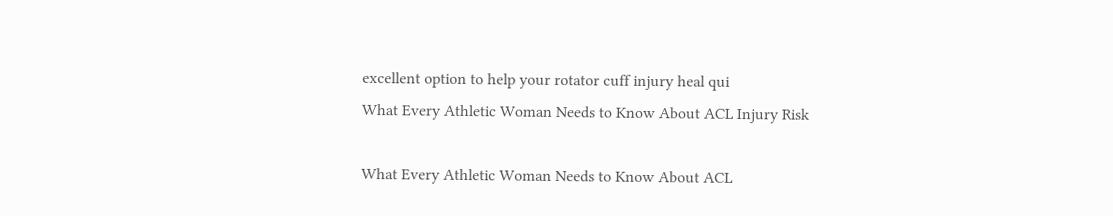excellent option to help your rotator cuff injury heal qui
What Every Athletic Woman Needs to Know About ACL Injury Risk

What Every Athletic Woman Needs to Know About ACL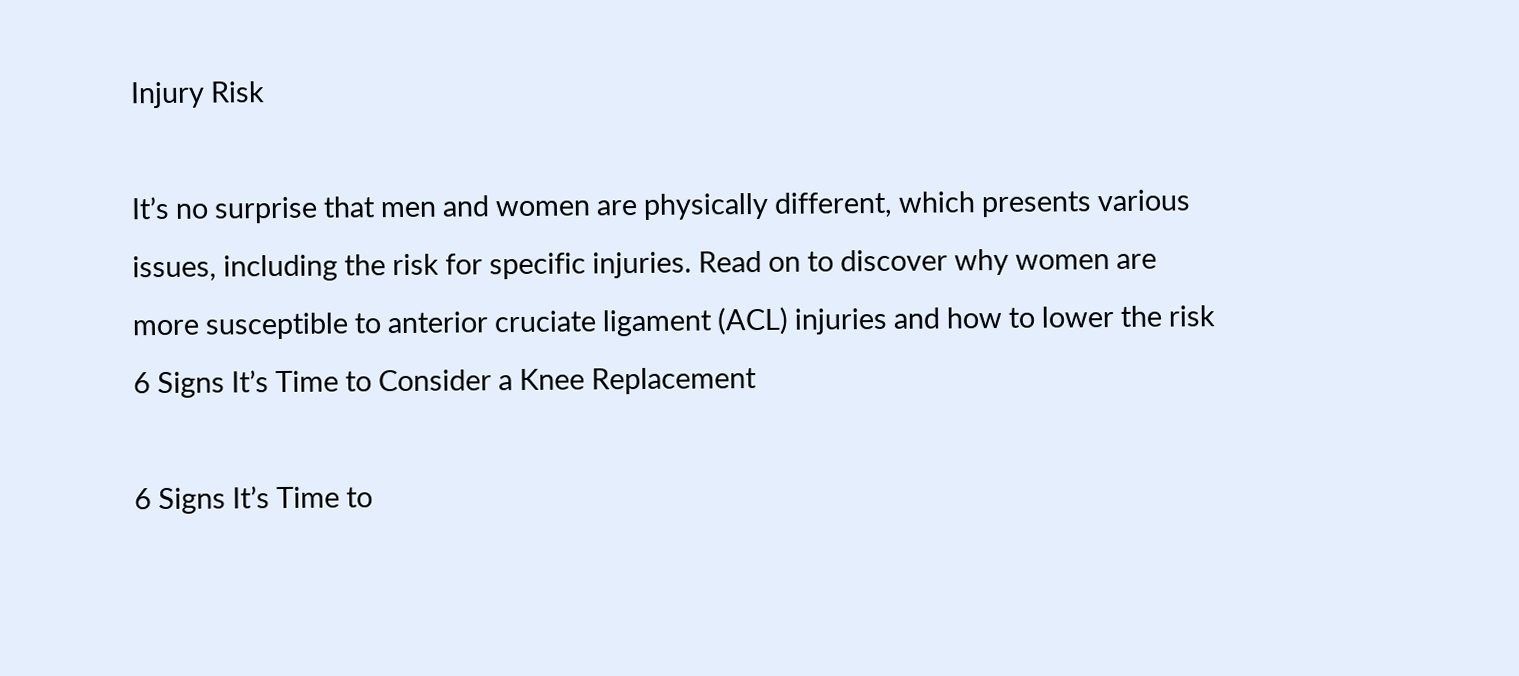Injury Risk

It’s no surprise that men and women are physically different, which presents various issues, including the risk for specific injuries. Read on to discover why women are more susceptible to anterior cruciate ligament (ACL) injuries and how to lower the risk
6 Signs It’s Time to Consider a Knee Replacement

6 Signs It’s Time to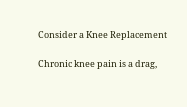Consider a Knee Replacement

Chronic knee pain is a drag,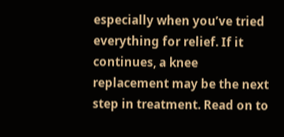especially when you’ve tried everything for relief. If it continues, a knee replacement may be the next step in treatment. Read on to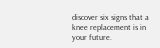discover six signs that a knee replacement is in your future.